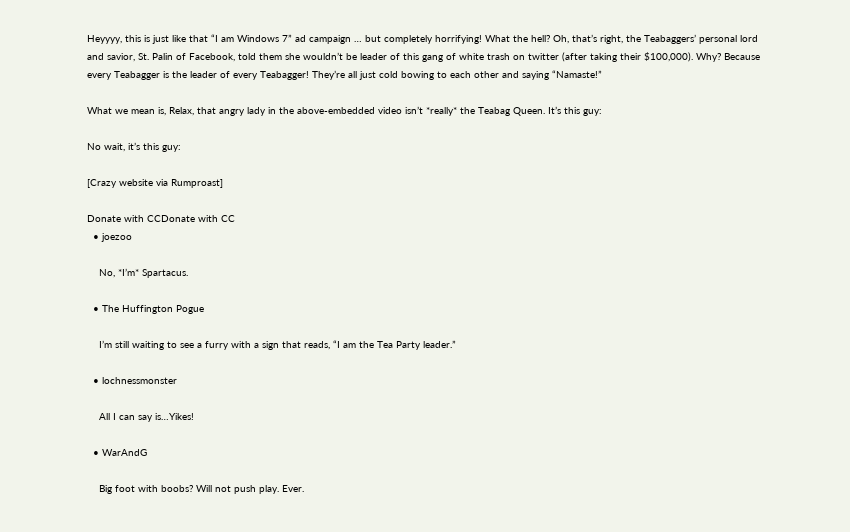Heyyyy, this is just like that “I am Windows 7” ad campaign … but completely horrifying! What the hell? Oh, that’s right, the Teabaggers’ personal lord and savior, St. Palin of Facebook, told them she wouldn’t be leader of this gang of white trash on twitter (after taking their $100,000). Why? Because every Teabagger is the leader of every Teabagger! They’re all just cold bowing to each other and saying “Namaste!”

What we mean is, Relax, that angry lady in the above-embedded video isn’t *really* the Teabag Queen. It’s this guy:

No wait, it’s this guy:

[Crazy website via Rumproast]

Donate with CCDonate with CC
  • joezoo

    No, *I’m* Spartacus.

  • The Huffington Pogue

    I’m still waiting to see a furry with a sign that reads, “I am the Tea Party leader.”

  • lochnessmonster

    All I can say is…Yikes!

  • WarAndG

    Big foot with boobs? Will not push play. Ever.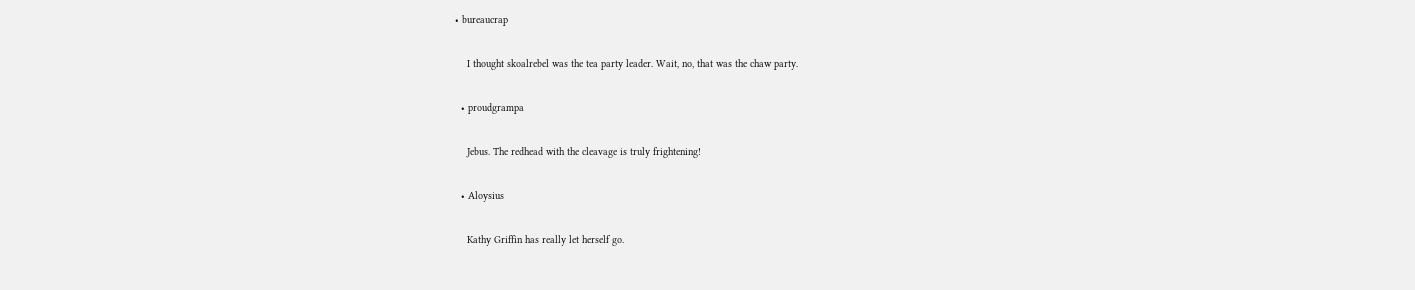• bureaucrap

    I thought skoalrebel was the tea party leader. Wait, no, that was the chaw party.

  • proudgrampa

    Jebus. The redhead with the cleavage is truly frightening!

  • Aloysius

    Kathy Griffin has really let herself go.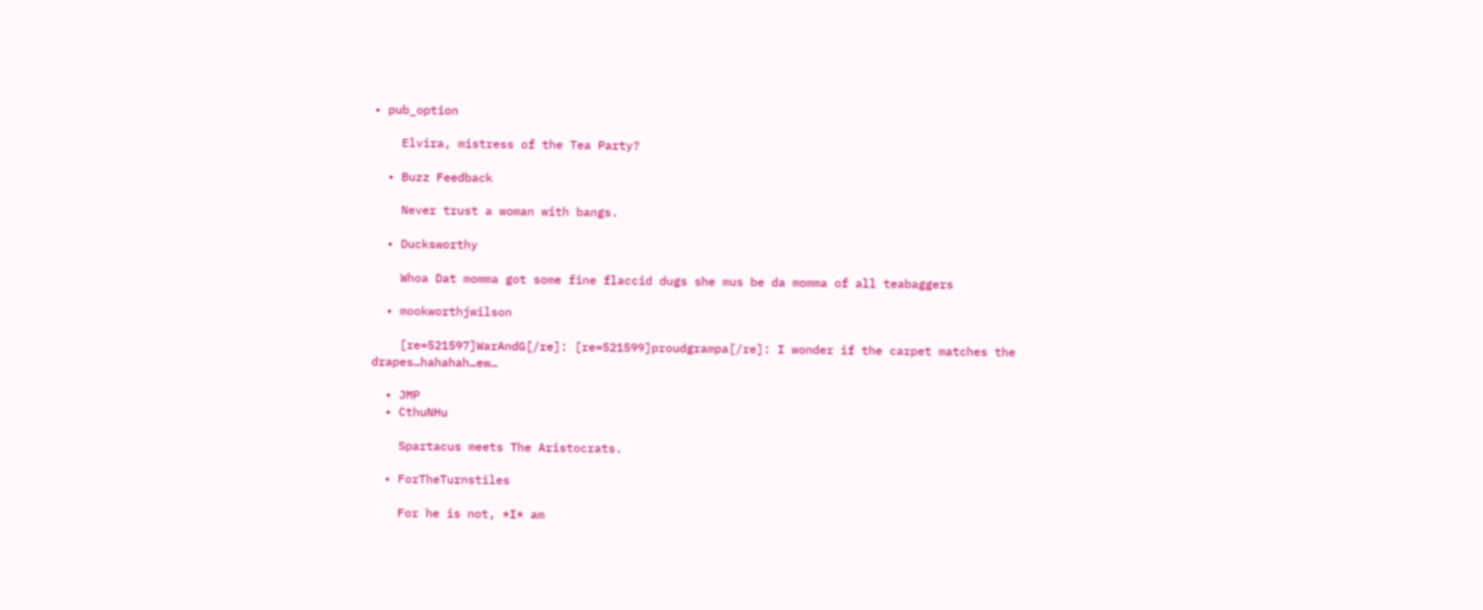• pub_option

    Elvira, mistress of the Tea Party?

  • Buzz Feedback

    Never trust a woman with bangs.

  • Ducksworthy

    Whoa Dat momma got some fine flaccid dugs she mus be da momma of all teabaggers

  • mookworthjwilson

    [re=521597]WarAndG[/re]: [re=521599]proudgrampa[/re]: I wonder if the carpet matches the drapes…hahahah…ew…

  • JMP
  • CthuNHu

    Spartacus meets The Aristocrats.

  • ForTheTurnstiles

    For he is not, *I* am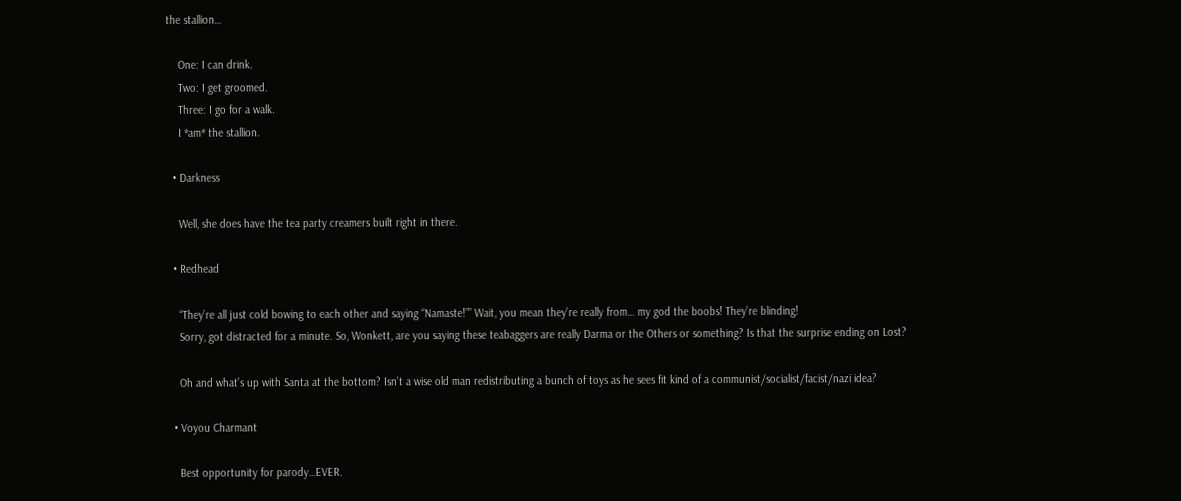the stallion…

    One: I can drink.
    Two: I get groomed.
    Three: I go for a walk.
    I *am* the stallion.

  • Darkness

    Well, she does have the tea party creamers built right in there.

  • Redhead

    “They’re all just cold bowing to each other and saying “Namaste!”” Wait, you mean they’re really from… my god the boobs! They’re blinding!
    Sorry, got distracted for a minute. So, Wonkett, are you saying these teabaggers are really Darma or the Others or something? Is that the surprise ending on Lost?

    Oh and what’s up with Santa at the bottom? Isn’t a wise old man redistributing a bunch of toys as he sees fit kind of a communist/socialist/facist/nazi idea?

  • Voyou Charmant

    Best opportunity for parody…EVER.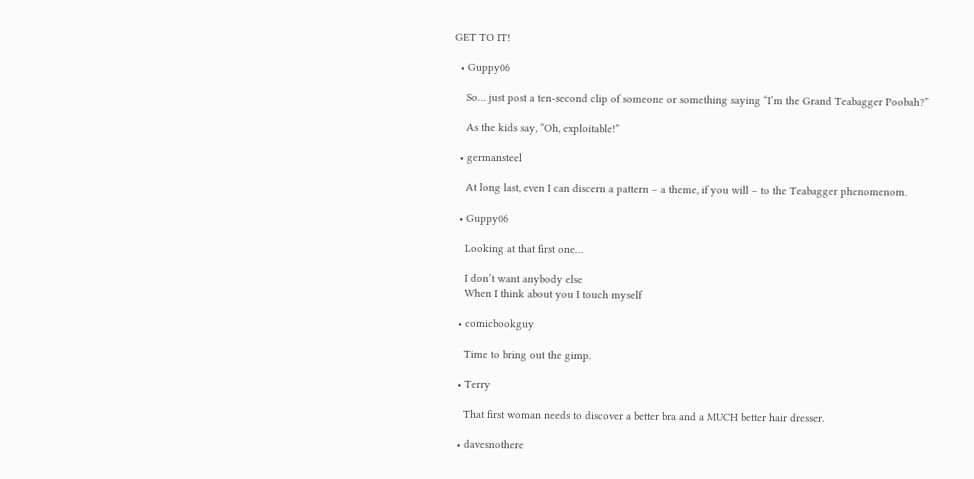GET TO IT!

  • Guppy06

    So… just post a ten-second clip of someone or something saying “I’m the Grand Teabagger Poobah?”

    As the kids say, “Oh, exploitable!”

  • germansteel

    At long last, even I can discern a pattern – a theme, if you will – to the Teabagger phenomenom.

  • Guppy06

    Looking at that first one…

    I don’t want anybody else
    When I think about you I touch myself

  • comicbookguy

    Time to bring out the gimp.

  • Terry

    That first woman needs to discover a better bra and a MUCH better hair dresser.

  • davesnothere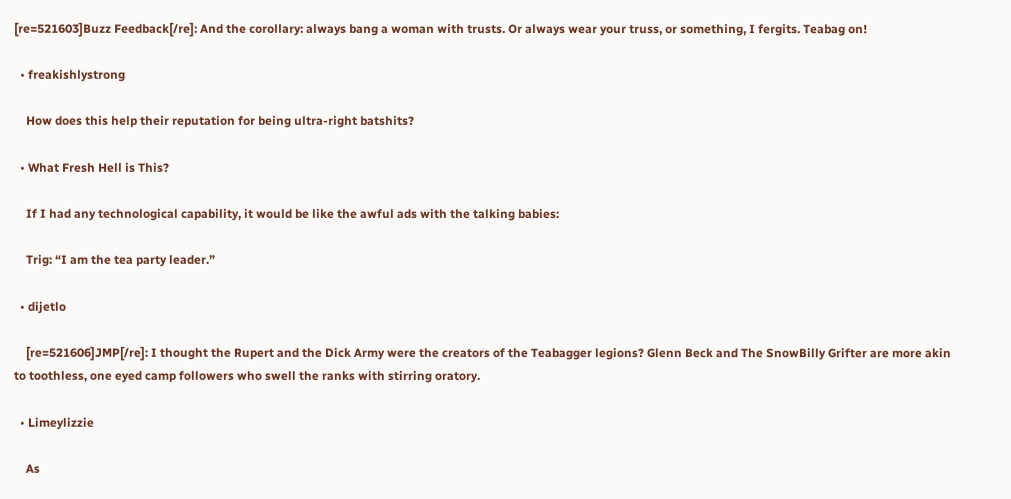[re=521603]Buzz Feedback[/re]: And the corollary: always bang a woman with trusts. Or always wear your truss, or something, I fergits. Teabag on!

  • freakishlystrong

    How does this help their reputation for being ultra-right batshits?

  • What Fresh Hell is This?

    If I had any technological capability, it would be like the awful ads with the talking babies:

    Trig: “I am the tea party leader.”

  • dijetlo

    [re=521606]JMP[/re]: I thought the Rupert and the Dick Army were the creators of the Teabagger legions? Glenn Beck and The SnowBilly Grifter are more akin to toothless, one eyed camp followers who swell the ranks with stirring oratory.

  • Limeylizzie

    As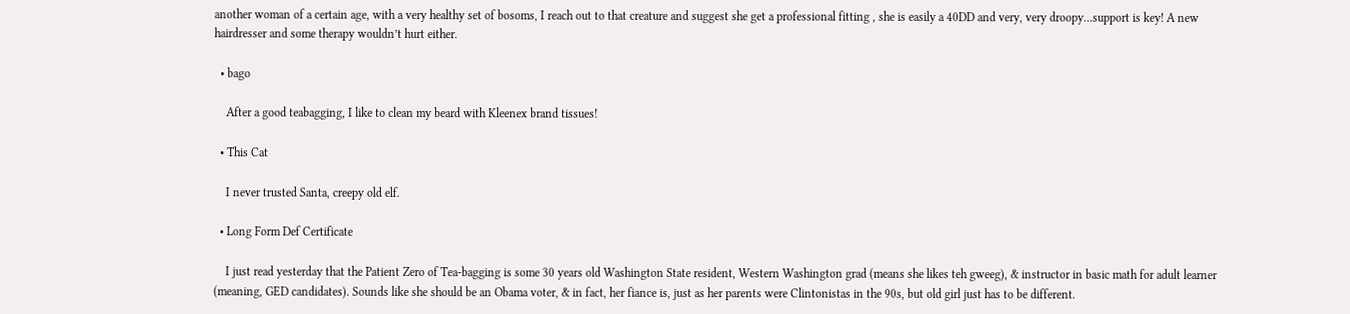another woman of a certain age, with a very healthy set of bosoms, I reach out to that creature and suggest she get a professional fitting , she is easily a 40DD and very, very droopy…support is key! A new hairdresser and some therapy wouldn’t hurt either.

  • bago

    After a good teabagging, I like to clean my beard with Kleenex brand tissues!

  • This Cat

    I never trusted Santa, creepy old elf.

  • Long Form Def Certificate

    I just read yesterday that the Patient Zero of Tea-bagging is some 30 years old Washington State resident, Western Washington grad (means she likes teh gweeg), & instructor in basic math for adult learner (meaning, GED candidates). Sounds like she should be an Obama voter, & in fact, her fiance is, just as her parents were Clintonistas in the 90s, but old girl just has to be different.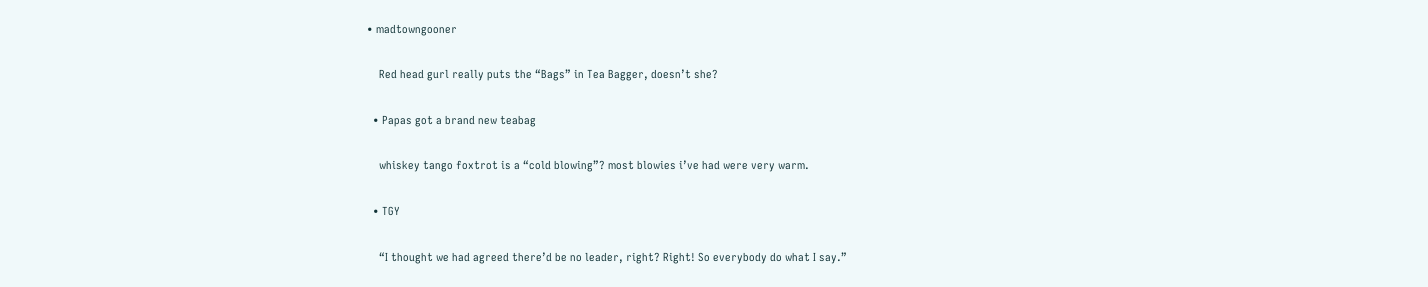• madtowngooner

    Red head gurl really puts the “Bags” in Tea Bagger, doesn’t she?

  • Papas got a brand new teabag

    whiskey tango foxtrot is a “cold blowing”? most blowies i’ve had were very warm.

  • TGY

    “I thought we had agreed there’d be no leader, right? Right! So everybody do what I say.”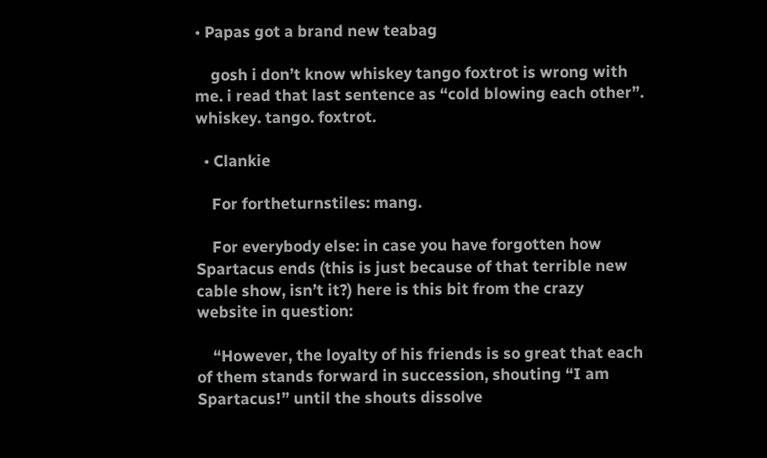• Papas got a brand new teabag

    gosh i don’t know whiskey tango foxtrot is wrong with me. i read that last sentence as “cold blowing each other”. whiskey. tango. foxtrot.

  • Clankie

    For fortheturnstiles: mang.

    For everybody else: in case you have forgotten how Spartacus ends (this is just because of that terrible new cable show, isn’t it?) here is this bit from the crazy website in question:

    “However, the loyalty of his friends is so great that each of them stands forward in succession, shouting “I am Spartacus!” until the shouts dissolve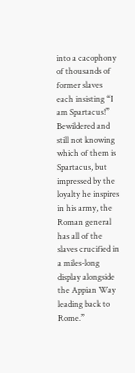into a cacophony of thousands of former slaves each insisting “I am Spartacus!” Bewildered and still not knowing which of them is Spartacus, but impressed by the loyalty he inspires in his army, the Roman general has all of the slaves crucified in a miles-long display alongside the Appian Way leading back to Rome.”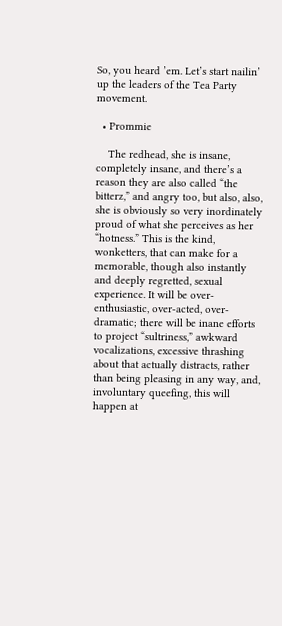So, you heard ’em. Let’s start nailin’ up the leaders of the Tea Party movement.

  • Prommie

    The redhead, she is insane, completely insane, and there’s a reason they are also called “the bitterz,” and angry too, but also, also, she is obviously so very inordinately proud of what she perceives as her “hotness.” This is the kind, wonketters, that can make for a memorable, though also instantly and deeply regretted, sexual experience. It will be over-enthusiastic, over-acted, over-dramatic; there will be inane efforts to project “sultriness,” awkward vocalizations, excessive thrashing about that actually distracts, rather than being pleasing in any way, and, involuntary queefing, this will happen at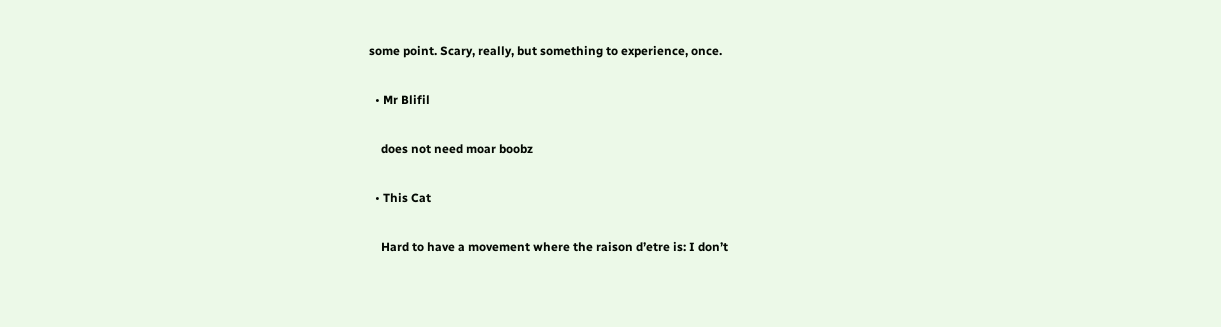some point. Scary, really, but something to experience, once.

  • Mr Blifil

    does not need moar boobz

  • This Cat

    Hard to have a movement where the raison d’etre is: I don’t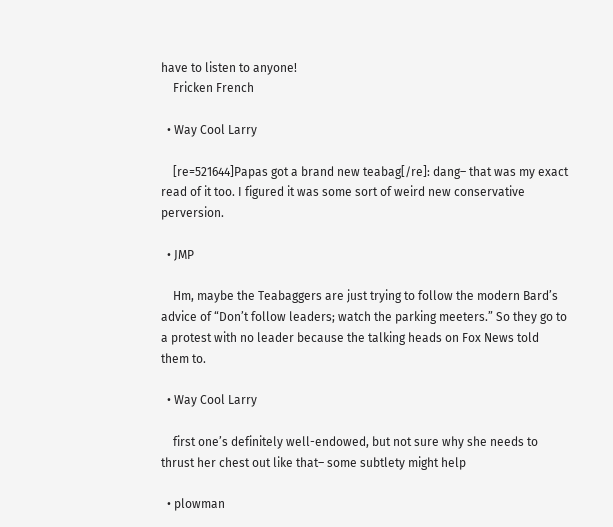have to listen to anyone!
    Fricken French

  • Way Cool Larry

    [re=521644]Papas got a brand new teabag[/re]: dang– that was my exact read of it too. I figured it was some sort of weird new conservative perversion.

  • JMP

    Hm, maybe the Teabaggers are just trying to follow the modern Bard’s advice of “Don’t follow leaders; watch the parking meeters.” So they go to a protest with no leader because the talking heads on Fox News told them to.

  • Way Cool Larry

    first one’s definitely well-endowed, but not sure why she needs to thrust her chest out like that– some subtlety might help

  • plowman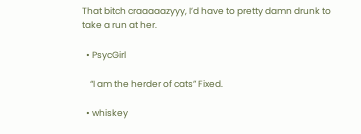That bitch craaaaazyyy, I’d have to pretty damn drunk to take a run at her.

  • PsycGirl

    “I am the herder of cats” Fixed.

  • whiskey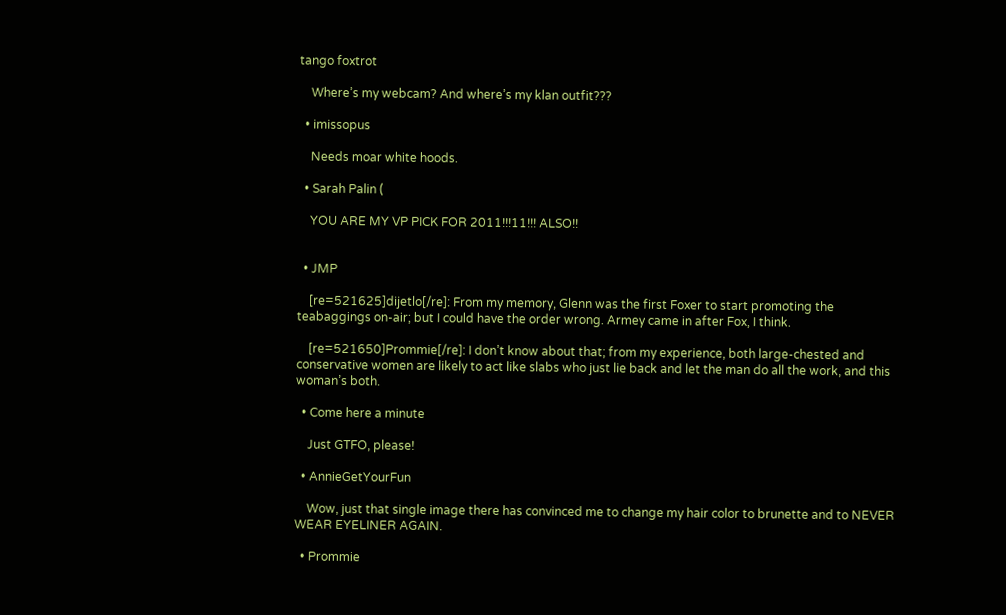tango foxtrot

    Where’s my webcam? And where’s my klan outfit???

  • imissopus

    Needs moar white hoods.

  • Sarah Palin (

    YOU ARE MY VP PICK FOR 2011!!!11!!! ALSO!!


  • JMP

    [re=521625]dijetlo[/re]: From my memory, Glenn was the first Foxer to start promoting the teabaggings on-air; but I could have the order wrong. Armey came in after Fox, I think.

    [re=521650]Prommie[/re]: I don’t know about that; from my experience, both large-chested and conservative women are likely to act like slabs who just lie back and let the man do all the work, and this woman’s both.

  • Come here a minute

    Just GTFO, please!

  • AnnieGetYourFun

    Wow, just that single image there has convinced me to change my hair color to brunette and to NEVER WEAR EYELINER AGAIN.

  • Prommie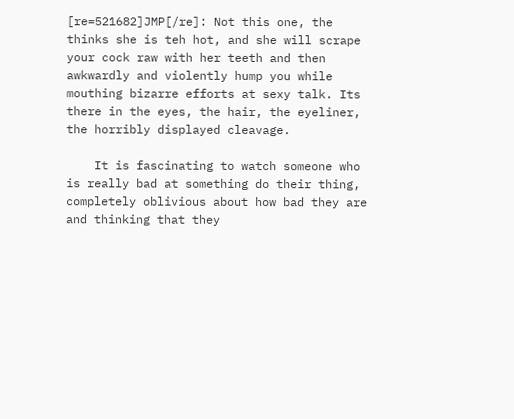[re=521682]JMP[/re]: Not this one, the thinks she is teh hot, and she will scrape your cock raw with her teeth and then awkwardly and violently hump you while mouthing bizarre efforts at sexy talk. Its there in the eyes, the hair, the eyeliner, the horribly displayed cleavage.

    It is fascinating to watch someone who is really bad at something do their thing, completely oblivious about how bad they are and thinking that they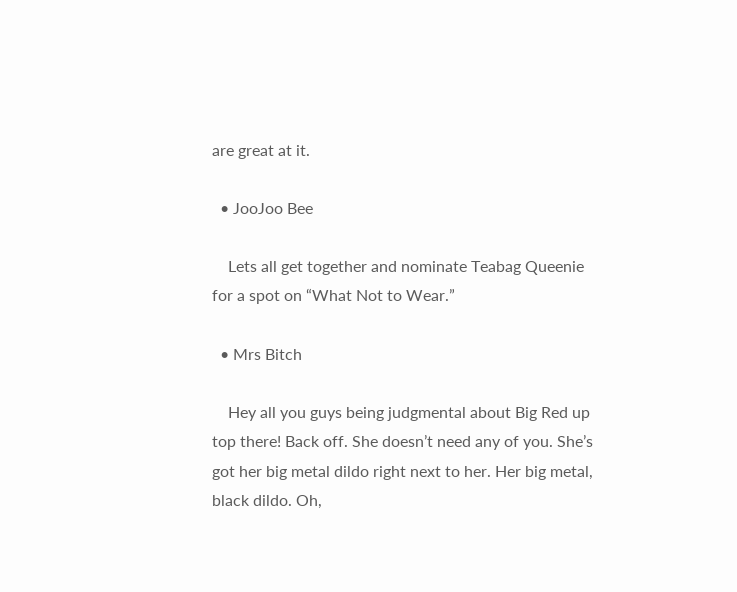are great at it.

  • JooJoo Bee

    Lets all get together and nominate Teabag Queenie for a spot on “What Not to Wear.”

  • Mrs Bitch

    Hey all you guys being judgmental about Big Red up top there! Back off. She doesn’t need any of you. She’s got her big metal dildo right next to her. Her big metal, black dildo. Oh,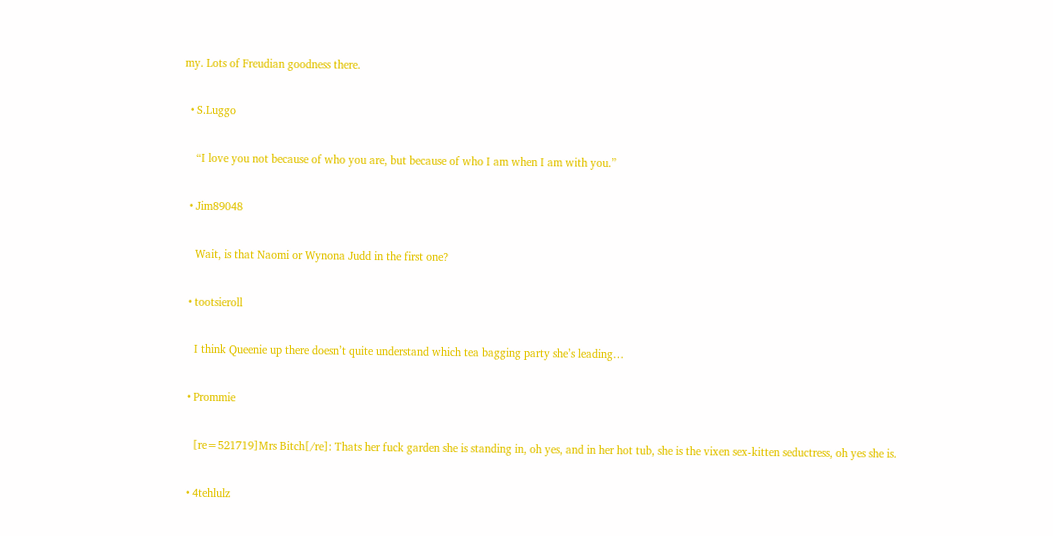my. Lots of Freudian goodness there.

  • S.Luggo

    “I love you not because of who you are, but because of who I am when I am with you.”

  • Jim89048

    Wait, is that Naomi or Wynona Judd in the first one?

  • tootsieroll

    I think Queenie up there doesn’t quite understand which tea bagging party she’s leading…

  • Prommie

    [re=521719]Mrs Bitch[/re]: Thats her fuck garden she is standing in, oh yes, and in her hot tub, she is the vixen sex-kitten seductress, oh yes she is.

  • 4tehlulz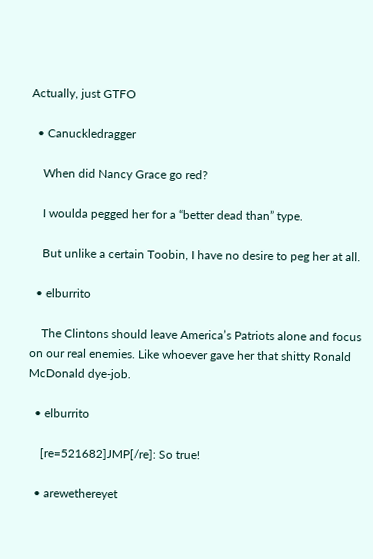Actually, just GTFO

  • Canuckledragger

    When did Nancy Grace go red?

    I woulda pegged her for a “better dead than” type.

    But unlike a certain Toobin, I have no desire to peg her at all.

  • elburrito

    The Clintons should leave America’s Patriots alone and focus on our real enemies. Like whoever gave her that shitty Ronald McDonald dye-job.

  • elburrito

    [re=521682]JMP[/re]: So true!

  • arewethereyet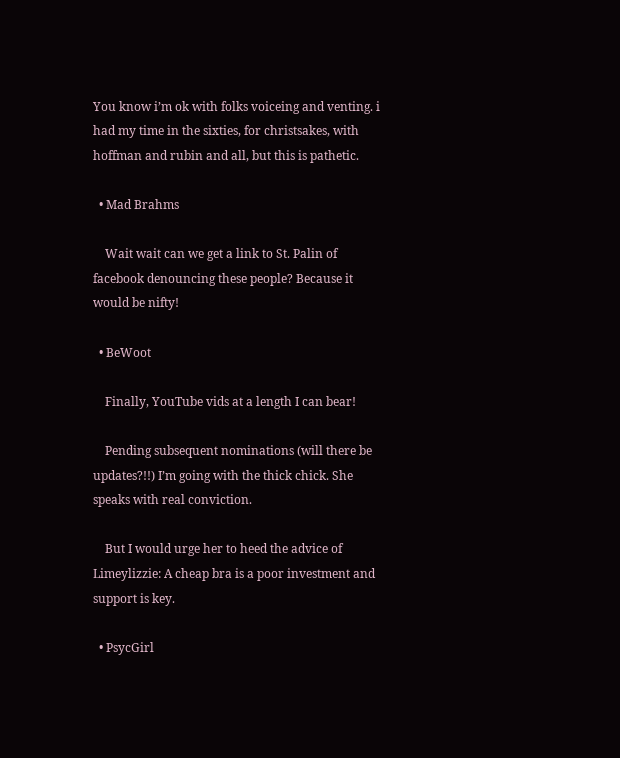You know i’m ok with folks voiceing and venting. i had my time in the sixties, for christsakes, with hoffman and rubin and all, but this is pathetic.

  • Mad Brahms

    Wait wait can we get a link to St. Palin of facebook denouncing these people? Because it would be nifty!

  • BeWoot

    Finally, YouTube vids at a length I can bear!

    Pending subsequent nominations (will there be updates?!!) I’m going with the thick chick. She speaks with real conviction.

    But I would urge her to heed the advice of Limeylizzie: A cheap bra is a poor investment and support is key.

  • PsycGirl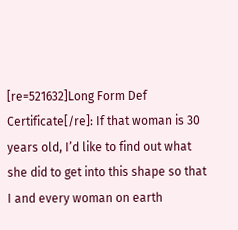[re=521632]Long Form Def Certificate[/re]: If that woman is 30 years old, I’d like to find out what she did to get into this shape so that I and every woman on earth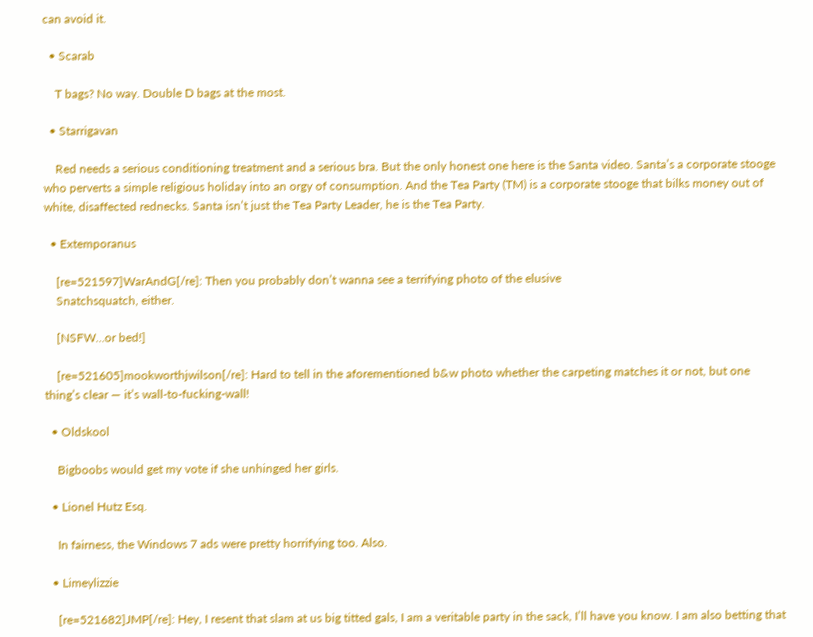can avoid it.

  • Scarab

    T bags? No way. Double D bags at the most.

  • Starrigavan

    Red needs a serious conditioning treatment and a serious bra. But the only honest one here is the Santa video. Santa’s a corporate stooge who perverts a simple religious holiday into an orgy of consumption. And the Tea Party (TM) is a corporate stooge that bilks money out of white, disaffected rednecks. Santa isn’t just the Tea Party Leader, he is the Tea Party.

  • Extemporanus

    [re=521597]WarAndG[/re]: Then you probably don’t wanna see a terrifying photo of the elusive
    Snatchsquatch, either.

    [NSFW…or bed!]

    [re=521605]mookworthjwilson[/re]: Hard to tell in the aforementioned b&w photo whether the carpeting matches it or not, but one thing’s clear — it’s wall-to-fucking-wall!

  • Oldskool

    Bigboobs would get my vote if she unhinged her girls.

  • Lionel Hutz Esq.

    In fairness, the Windows 7 ads were pretty horrifying too. Also.

  • Limeylizzie

    [re=521682]JMP[/re]: Hey, I resent that slam at us big titted gals, I am a veritable party in the sack, I’ll have you know. I am also betting that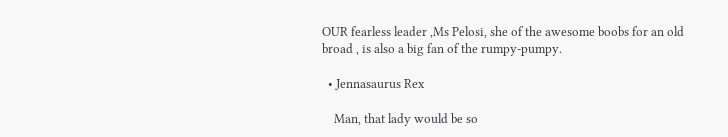OUR fearless leader ,Ms Pelosi, she of the awesome boobs for an old broad , is also a big fan of the rumpy-pumpy.

  • Jennasaurus Rex

    Man, that lady would be so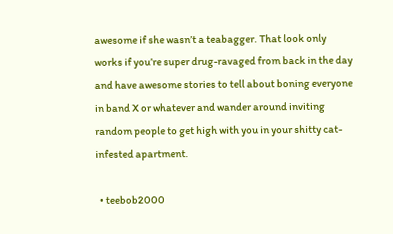awesome if she wasn’t a teabagger. That look only works if you’re super drug-ravaged from back in the day and have awesome stories to tell about boning everyone in band X or whatever and wander around inviting random people to get high with you in your shitty cat-infested apartment.

  • teebob2000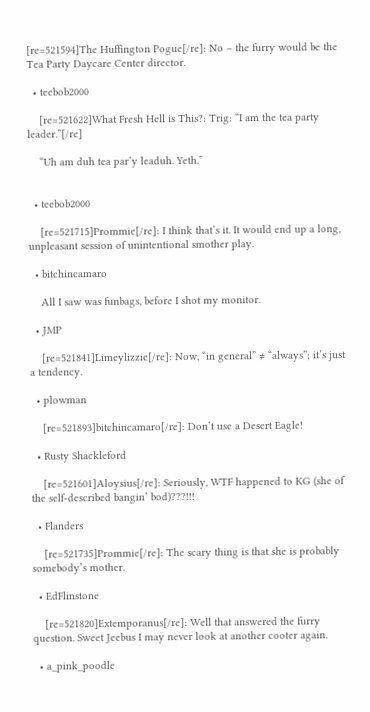[re=521594]The Huffington Pogue[/re]: No – the furry would be the Tea Party Daycare Center director.

  • teebob2000

    [re=521622]What Fresh Hell is This?: Trig: “I am the tea party leader.”[/re]

    “Uh am duh tea par’y leaduh. Yeth.”


  • teebob2000

    [re=521715]Prommie[/re]: I think that’s it. It would end up a long, unpleasant session of unintentional smother play.

  • bitchincamaro

    All I saw was funbags, before I shot my monitor.

  • JMP

    [re=521841]Limeylizzie[/re]: Now, “in general” ≠ “always”; it’s just a tendency.

  • plowman

    [re=521893]bitchincamaro[/re]: Don’t use a Desert Eagle!

  • Rusty Shackleford

    [re=521601]Aloysius[/re]: Seriously, WTF happened to KG (she of the self-described bangin’ bod)???!!!

  • Flanders

    [re=521735]Prommie[/re]: The scary thing is that she is probably somebody’s mother.

  • EdFlinstone

    [re=521820]Extemporanus[/re]: Well that answered the furry question. Sweet Jeebus I may never look at another cooter again.

  • a_pink_poodle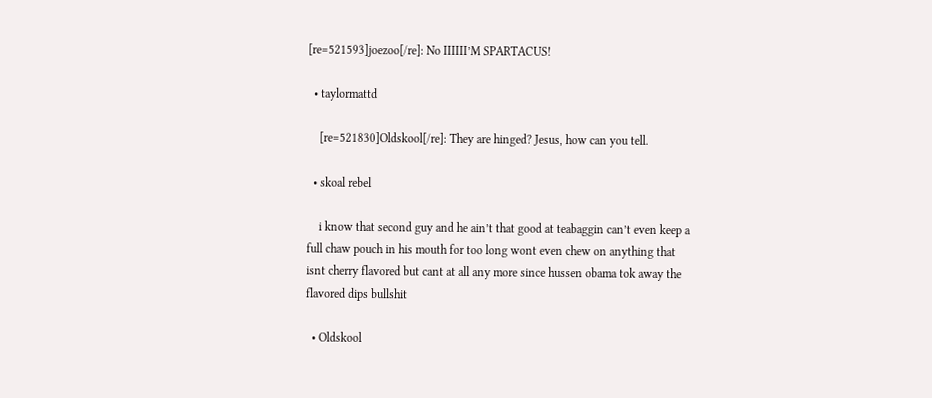[re=521593]joezoo[/re]: No IIIIII’M SPARTACUS!

  • taylormattd

    [re=521830]Oldskool[/re]: They are hinged? Jesus, how can you tell.

  • skoal rebel

    i know that second guy and he ain’t that good at teabaggin can’t even keep a full chaw pouch in his mouth for too long wont even chew on anything that isnt cherry flavored but cant at all any more since hussen obama tok away the flavored dips bullshit

  • Oldskool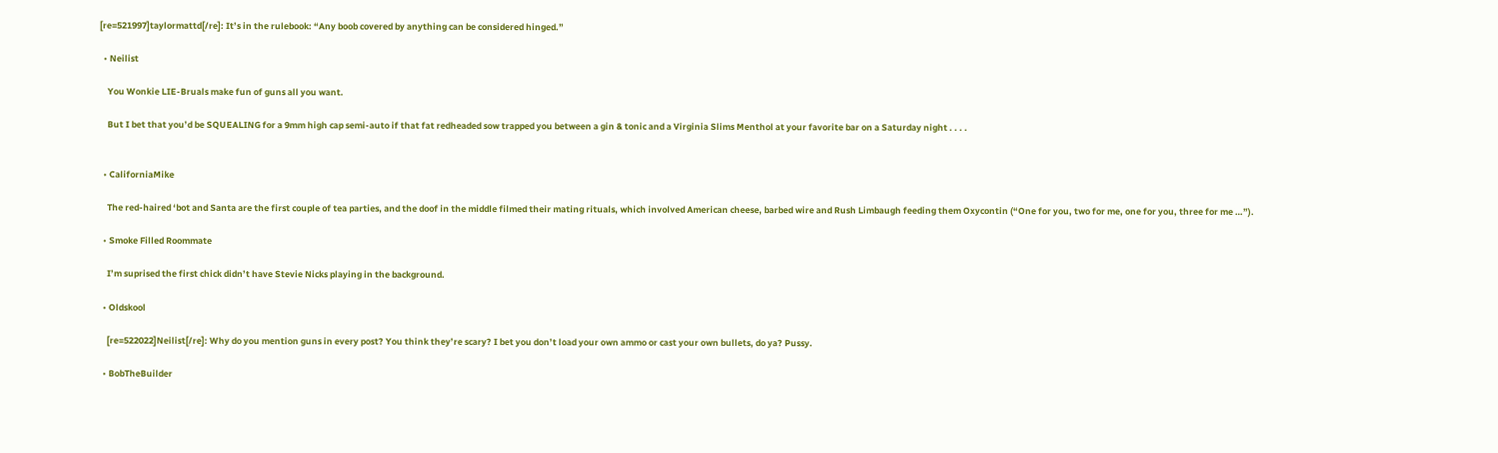[re=521997]taylormattd[/re]: It’s in the rulebook: “Any boob covered by anything can be considered hinged.”

  • Neilist

    You Wonkie LIE-Bruals make fun of guns all you want.

    But I bet that you’d be SQUEALING for a 9mm high cap semi-auto if that fat redheaded sow trapped you between a gin & tonic and a Virginia Slims Menthol at your favorite bar on a Saturday night . . . .


  • CaliforniaMike

    The red-haired ‘bot and Santa are the first couple of tea parties, and the doof in the middle filmed their mating rituals, which involved American cheese, barbed wire and Rush Limbaugh feeding them Oxycontin (“One for you, two for me, one for you, three for me …”).

  • Smoke Filled Roommate

    I’m suprised the first chick didn’t have Stevie Nicks playing in the background.

  • Oldskool

    [re=522022]Neilist[/re]: Why do you mention guns in every post? You think they’re scary? I bet you don’t load your own ammo or cast your own bullets, do ya? Pussy.

  • BobTheBuilder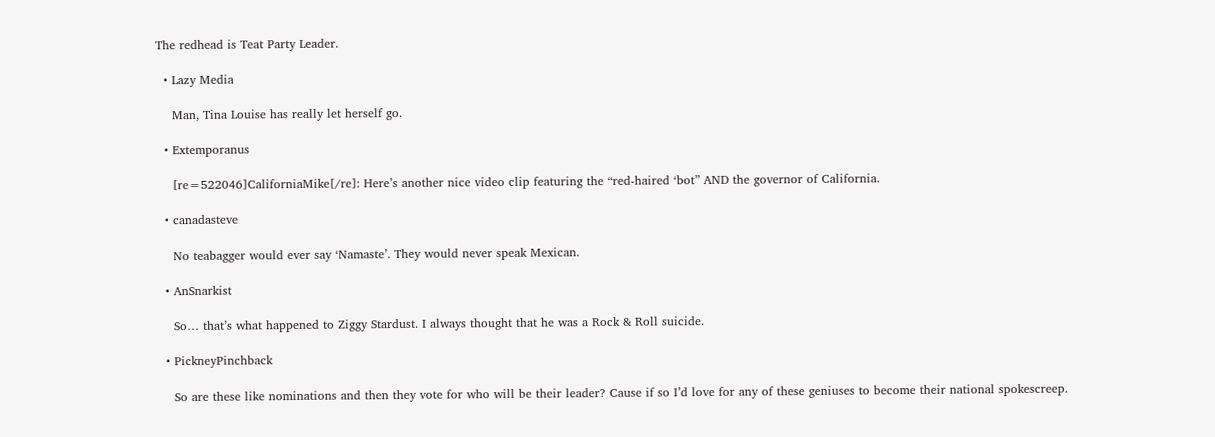The redhead is Teat Party Leader.

  • Lazy Media

    Man, Tina Louise has really let herself go.

  • Extemporanus

    [re=522046]CaliforniaMike[/re]: Here’s another nice video clip featuring the “red-haired ‘bot” AND the governor of California.

  • canadasteve

    No teabagger would ever say ‘Namaste’. They would never speak Mexican.

  • AnSnarkist

    So… that’s what happened to Ziggy Stardust. I always thought that he was a Rock & Roll suicide.

  • PickneyPinchback

    So are these like nominations and then they vote for who will be their leader? Cause if so I’d love for any of these geniuses to become their national spokescreep.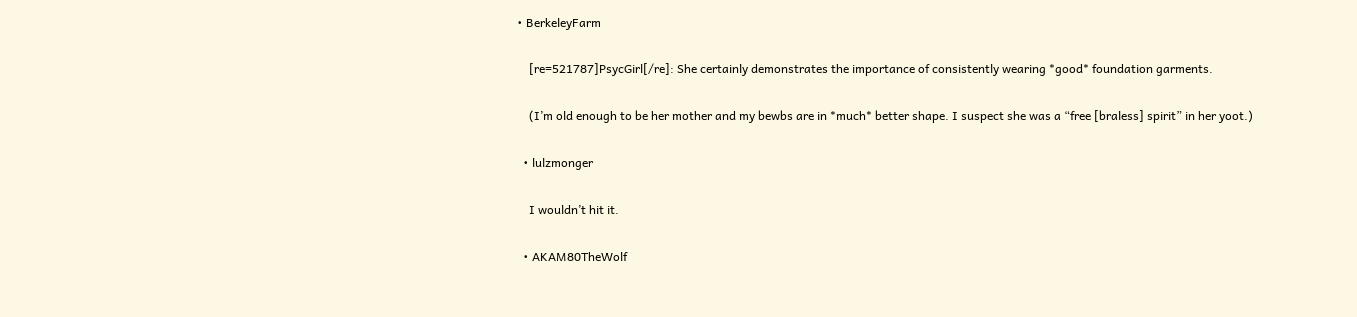• BerkeleyFarm

    [re=521787]PsycGirl[/re]: She certainly demonstrates the importance of consistently wearing *good* foundation garments.

    (I’m old enough to be her mother and my bewbs are in *much* better shape. I suspect she was a “free [braless] spirit” in her yoot.)

  • lulzmonger

    I wouldn’t hit it.

  • AKAM80TheWolf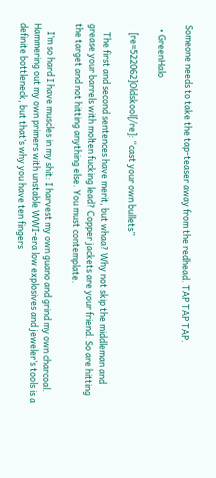Someone needs to take the tap-teaser away from the redhead. TAP TAP TAP.

  • GreenHalo

    [re=522062]Oldskool[/re]: “cast your own bullets”

    The first and second sentences have merit, but whaa? Why not skip the middleman and grease your barrels with molten fucking lead? Copper jackets are your friend. So are hitting the target and not hitting anything else. You must contemplate.

    I’m so hard I have muscles in my shit: I harvest my own guano and grind my own charcoal. Hammering out my own primers with unstable WWI-era low explosives and jeweler’s tools is a definite bottleneck, but that’s why you have ten fingers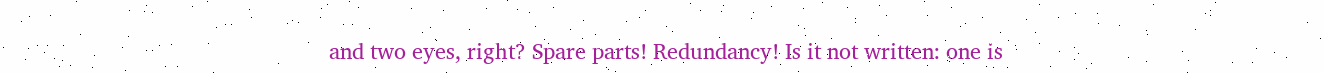and two eyes, right? Spare parts! Redundancy! Is it not written: one is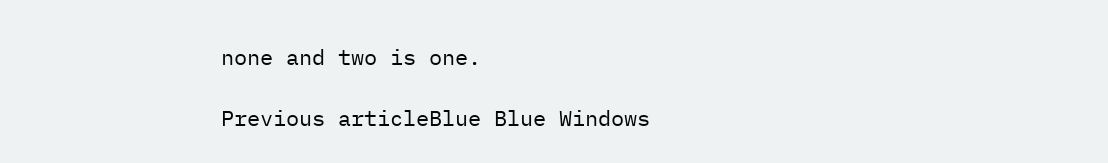none and two is one.

Previous articleBlue Blue Windows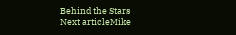Behind the Stars
Next articleMike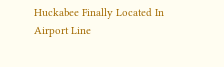Huckabee Finally Located In Airport Line